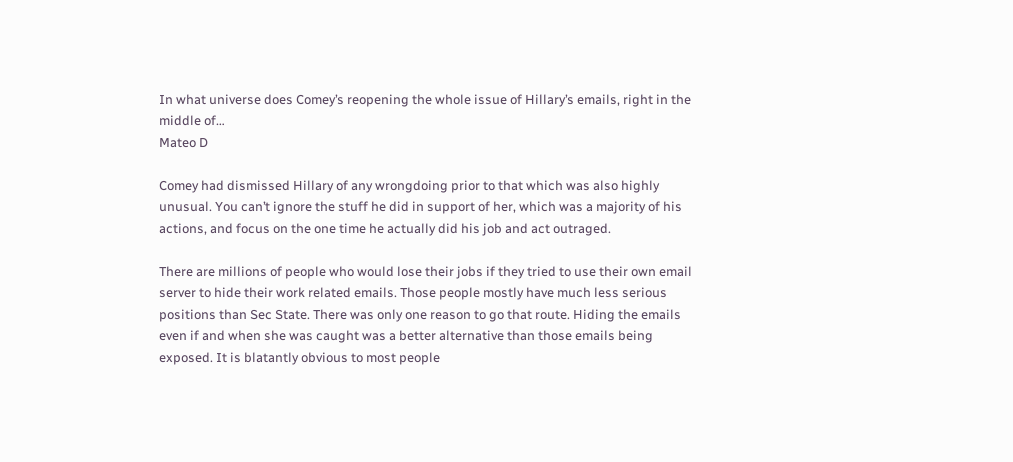In what universe does Comey’s reopening the whole issue of Hillary’s emails, right in the middle of…
Mateo D

Comey had dismissed Hillary of any wrongdoing prior to that which was also highly unusual. You can’t ignore the stuff he did in support of her, which was a majority of his actions, and focus on the one time he actually did his job and act outraged.

There are millions of people who would lose their jobs if they tried to use their own email server to hide their work related emails. Those people mostly have much less serious positions than Sec State. There was only one reason to go that route. Hiding the emails even if and when she was caught was a better alternative than those emails being exposed. It is blatantly obvious to most people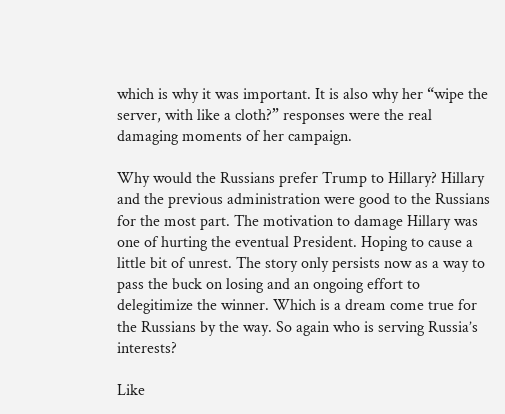which is why it was important. It is also why her “wipe the server, with like a cloth?” responses were the real damaging moments of her campaign.

Why would the Russians prefer Trump to Hillary? Hillary and the previous administration were good to the Russians for the most part. The motivation to damage Hillary was one of hurting the eventual President. Hoping to cause a little bit of unrest. The story only persists now as a way to pass the buck on losing and an ongoing effort to delegitimize the winner. Which is a dream come true for the Russians by the way. So again who is serving Russia’s interests?

Like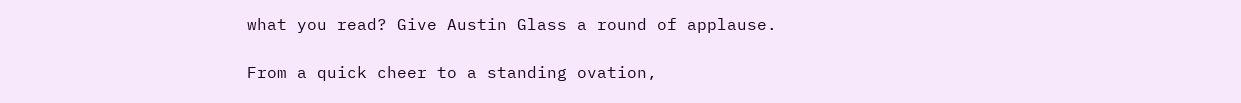what you read? Give Austin Glass a round of applause.

From a quick cheer to a standing ovation,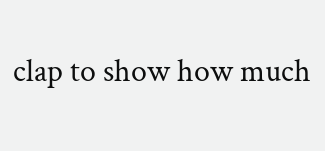clap to show how much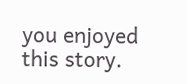you enjoyed this story.